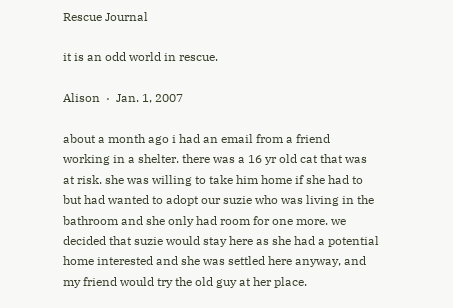Rescue Journal

it is an odd world in rescue.

Alison  ·  Jan. 1, 2007

about a month ago i had an email from a friend working in a shelter. there was a 16 yr old cat that was at risk. she was willing to take him home if she had to but had wanted to adopt our suzie who was living in the bathroom and she only had room for one more. we decided that suzie would stay here as she had a potential home interested and she was settled here anyway, and my friend would try the old guy at her place.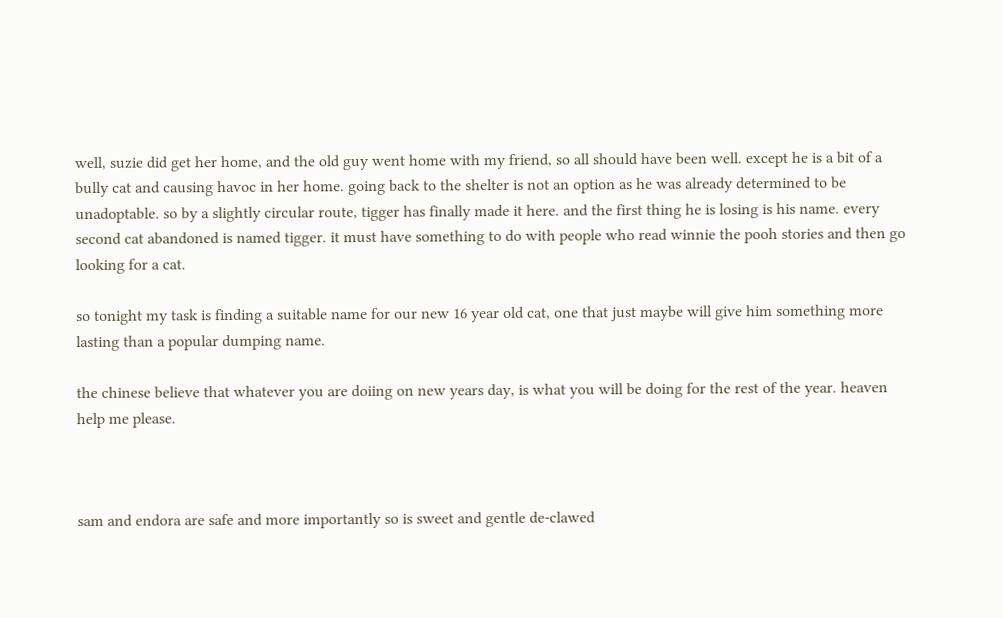well, suzie did get her home, and the old guy went home with my friend, so all should have been well. except he is a bit of a bully cat and causing havoc in her home. going back to the shelter is not an option as he was already determined to be unadoptable. so by a slightly circular route, tigger has finally made it here. and the first thing he is losing is his name. every second cat abandoned is named tigger. it must have something to do with people who read winnie the pooh stories and then go looking for a cat.

so tonight my task is finding a suitable name for our new 16 year old cat, one that just maybe will give him something more lasting than a popular dumping name.

the chinese believe that whatever you are doiing on new years day, is what you will be doing for the rest of the year. heaven help me please.



sam and endora are safe and more importantly so is sweet and gentle de-clawed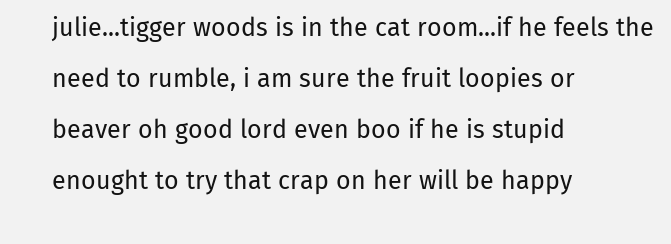julie...tigger woods is in the cat room...if he feels the need to rumble, i am sure the fruit loopies or beaver oh good lord even boo if he is stupid enought to try that crap on her will be happy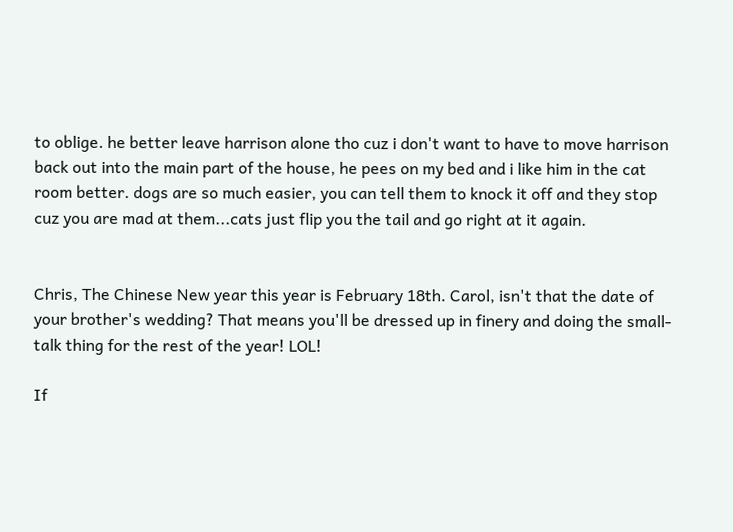to oblige. he better leave harrison alone tho cuz i don't want to have to move harrison back out into the main part of the house, he pees on my bed and i like him in the cat room better. dogs are so much easier, you can tell them to knock it off and they stop cuz you are mad at them...cats just flip you the tail and go right at it again.


Chris, The Chinese New year this year is February 18th. Carol, isn't that the date of your brother's wedding? That means you'll be dressed up in finery and doing the small-talk thing for the rest of the year! LOL!

If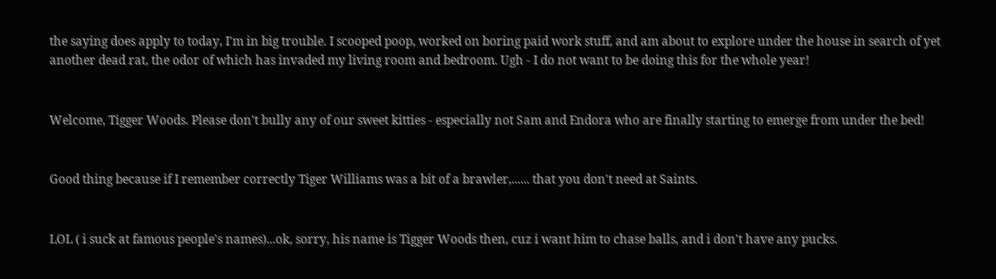the saying does apply to today, I'm in big trouble. I scooped poop, worked on boring paid work stuff, and am about to explore under the house in search of yet another dead rat, the odor of which has invaded my living room and bedroom. Ugh - I do not want to be doing this for the whole year!


Welcome, Tigger Woods. Please don't bully any of our sweet kitties - especially not Sam and Endora who are finally starting to emerge from under the bed!


Good thing because if I remember correctly Tiger Williams was a bit of a brawler,...... that you don't need at Saints.


LOL ( i suck at famous people's names)...ok, sorry, his name is Tigger Woods then, cuz i want him to chase balls, and i don't have any pucks.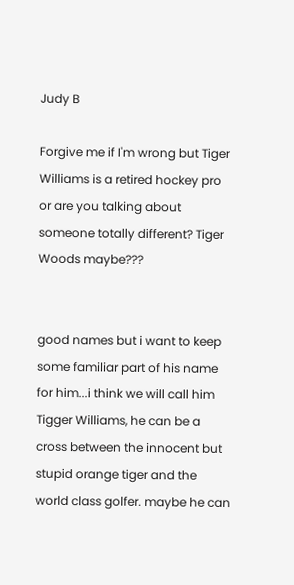Judy B

Forgive me if I'm wrong but Tiger Williams is a retired hockey pro or are you talking about someone totally different? Tiger Woods maybe???


good names but i want to keep some familiar part of his name for him...i think we will call him Tigger Williams, he can be a cross between the innocent but stupid orange tiger and the world class golfer. maybe he can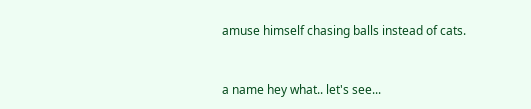amuse himself chasing balls instead of cats.


a name hey what.. let's see...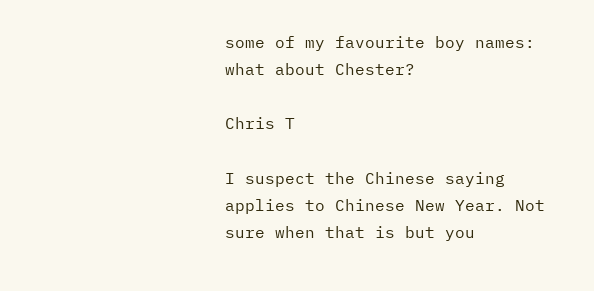some of my favourite boy names:
what about Chester?

Chris T

I suspect the Chinese saying applies to Chinese New Year. Not sure when that is but you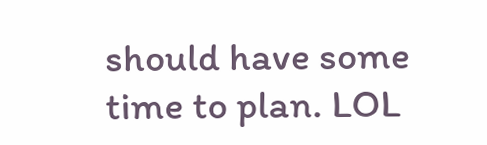should have some time to plan. LOL